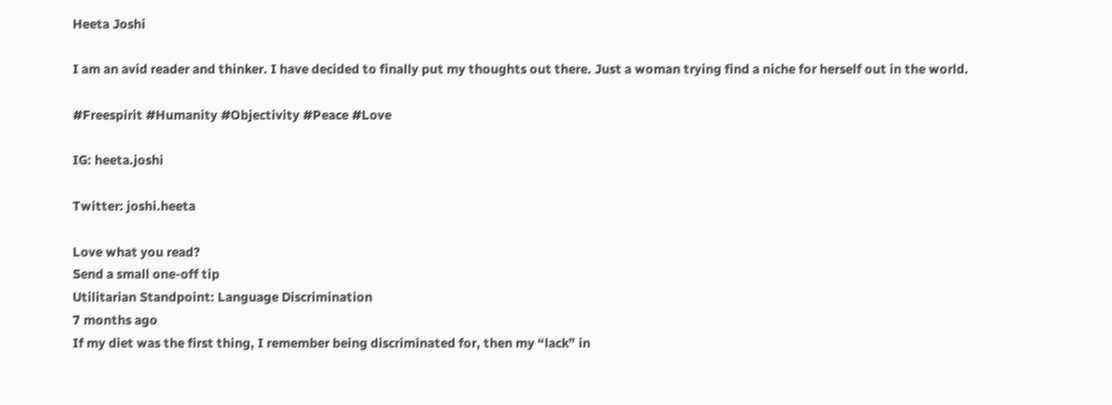Heeta Joshi

I am an avid reader and thinker. I have decided to finally put my thoughts out there. Just a woman trying find a niche for herself out in the world.

#Freespirit #Humanity #Objectivity #Peace #Love

IG: heeta.joshi

Twitter: joshi.heeta

Love what you read?
Send a small one-off tip
Utilitarian Standpoint: Language Discrimination
7 months ago
If my diet was the first thing, I remember being discriminated for, then my “lack” in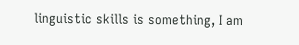linguistic skills is something, I am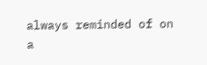always reminded of on a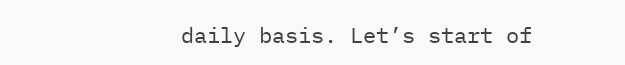daily basis. Let’s start of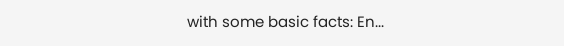with some basic facts: En...